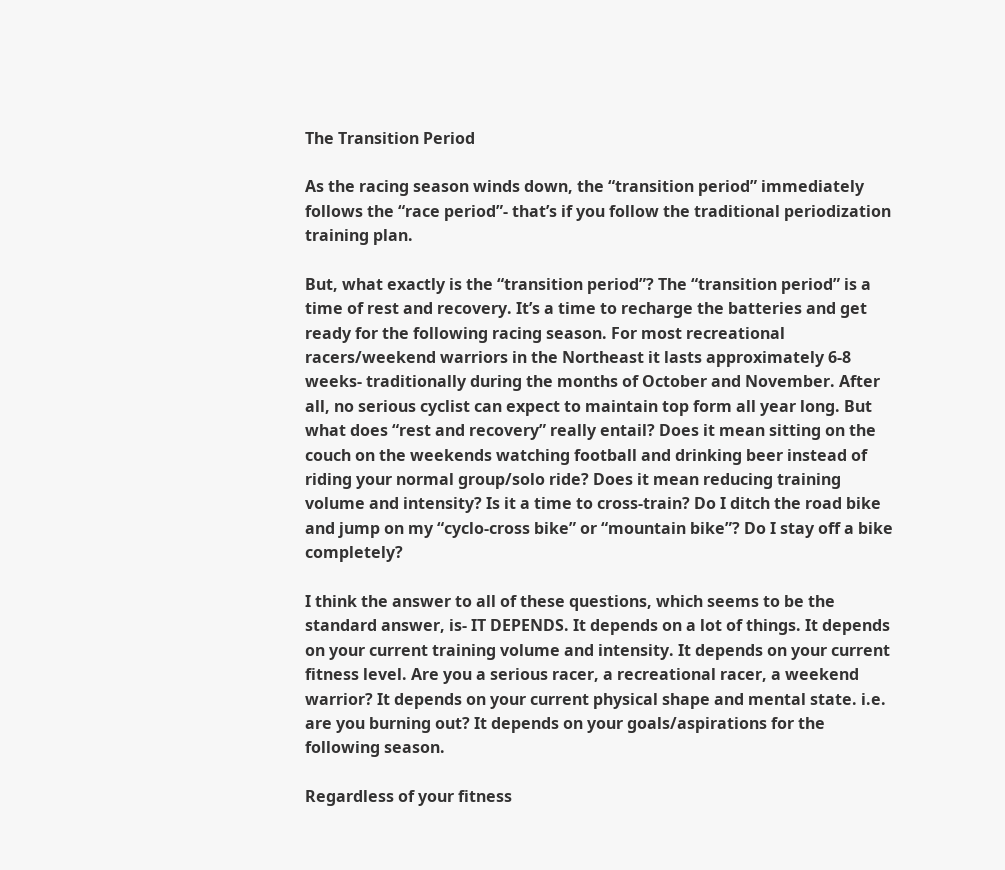The Transition Period

As the racing season winds down, the “transition period” immediately follows the “race period”- that’s if you follow the traditional periodization training plan.

But, what exactly is the “transition period”? The “transition period” is a time of rest and recovery. It’s a time to recharge the batteries and get ready for the following racing season. For most recreational racers/weekend warriors in the Northeast it lasts approximately 6-8 weeks- traditionally during the months of October and November. After all, no serious cyclist can expect to maintain top form all year long. But what does “rest and recovery” really entail? Does it mean sitting on the couch on the weekends watching football and drinking beer instead of riding your normal group/solo ride? Does it mean reducing training volume and intensity? Is it a time to cross-train? Do I ditch the road bike and jump on my “cyclo-cross bike” or “mountain bike”? Do I stay off a bike completely?

I think the answer to all of these questions, which seems to be the standard answer, is- IT DEPENDS. It depends on a lot of things. It depends on your current training volume and intensity. It depends on your current fitness level. Are you a serious racer, a recreational racer, a weekend warrior? It depends on your current physical shape and mental state. i.e. are you burning out? It depends on your goals/aspirations for the following season.

Regardless of your fitness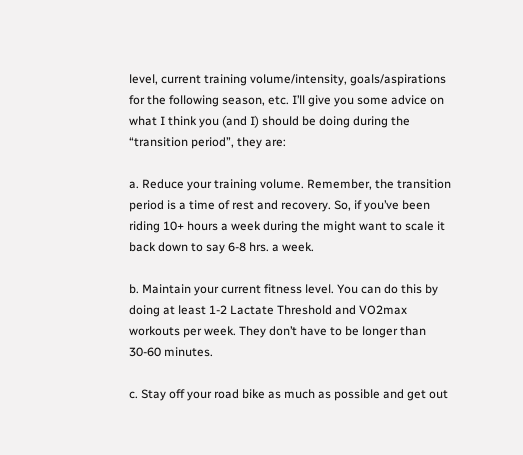level, current training volume/intensity, goals/aspirations for the following season, etc. I’ll give you some advice on what I think you (and I) should be doing during the “transition period”, they are:

a. Reduce your training volume. Remember, the transition period is a time of rest and recovery. So, if you’ve been riding 10+ hours a week during the might want to scale it back down to say 6-8 hrs. a week.

b. Maintain your current fitness level. You can do this by doing at least 1-2 Lactate Threshold and VO2max workouts per week. They don’t have to be longer than 30-60 minutes.

c. Stay off your road bike as much as possible and get out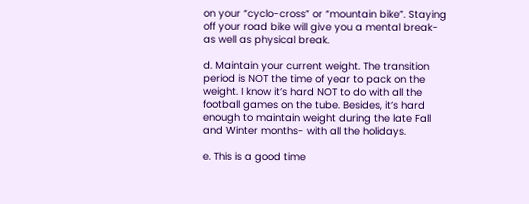on your “cyclo-cross” or “mountain bike”. Staying off your road bike will give you a mental break- as well as physical break.

d. Maintain your current weight. The transition period is NOT the time of year to pack on the weight. I know it’s hard NOT to do with all the football games on the tube. Besides, it’s hard enough to maintain weight during the late Fall and Winter months- with all the holidays.

e. This is a good time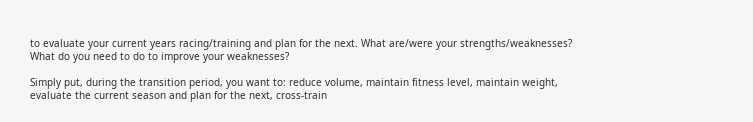to evaluate your current years racing/training and plan for the next. What are/were your strengths/weaknesses? What do you need to do to improve your weaknesses?

Simply put, during the transition period, you want to: reduce volume, maintain fitness level, maintain weight, evaluate the current season and plan for the next, cross-train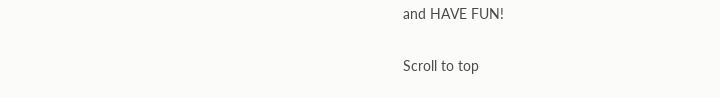and HAVE FUN!


Scroll to top